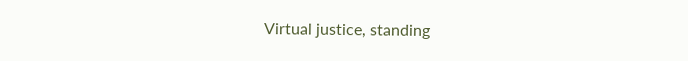Virtual justice, standing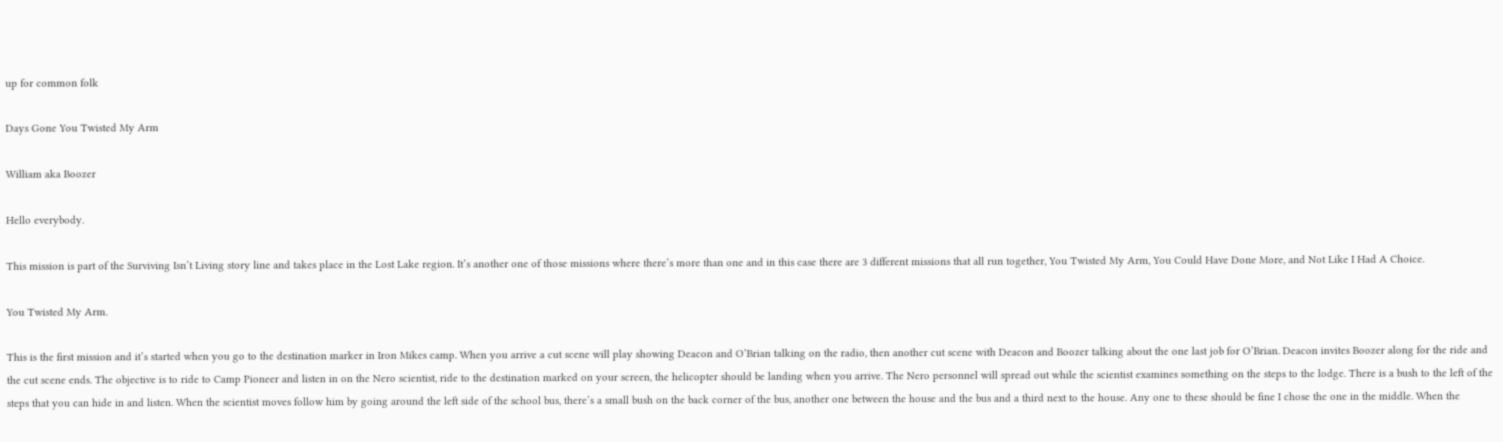up for common folk

Days Gone You Twisted My Arm

William aka Boozer

Hello everybody.

This mission is part of the Surviving Isn’t Living story line and takes place in the Lost Lake region. It’s another one of those missions where there’s more than one and in this case there are 3 different missions that all run together, You Twisted My Arm, You Could Have Done More, and Not Like I Had A Choice.

You Twisted My Arm.

This is the first mission and it’s started when you go to the destination marker in Iron Mikes camp. When you arrive a cut scene will play showing Deacon and O’Brian talking on the radio, then another cut scene with Deacon and Boozer talking about the one last job for O’Brian. Deacon invites Boozer along for the ride and the cut scene ends. The objective is to ride to Camp Pioneer and listen in on the Nero scientist, ride to the destination marked on your screen, the helicopter should be landing when you arrive. The Nero personnel will spread out while the scientist examines something on the steps to the lodge. There is a bush to the left of the steps that you can hide in and listen. When the scientist moves follow him by going around the left side of the school bus, there’s a small bush on the back corner of the bus, another one between the house and the bus and a third next to the house. Any one to these should be fine I chose the one in the middle. When the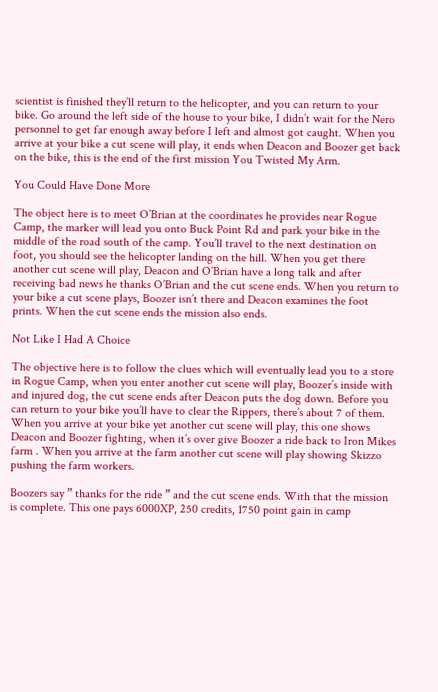scientist is finished they’ll return to the helicopter, and you can return to your bike. Go around the left side of the house to your bike, I didn’t wait for the Nero personnel to get far enough away before I left and almost got caught. When you arrive at your bike a cut scene will play, it ends when Deacon and Boozer get back on the bike, this is the end of the first mission You Twisted My Arm.

You Could Have Done More

The object here is to meet O’Brian at the coordinates he provides near Rogue Camp, the marker will lead you onto Buck Point Rd and park your bike in the middle of the road south of the camp. You’ll travel to the next destination on foot, you should see the helicopter landing on the hill. When you get there another cut scene will play, Deacon and O’Brian have a long talk and after receiving bad news he thanks O’Brian and the cut scene ends. When you return to your bike a cut scene plays, Boozer isn’t there and Deacon examines the foot prints. When the cut scene ends the mission also ends.

Not Like I Had A Choice

The objective here is to follow the clues which will eventually lead you to a store in Rogue Camp, when you enter another cut scene will play, Boozer’s inside with and injured dog, the cut scene ends after Deacon puts the dog down. Before you can return to your bike you’ll have to clear the Rippers, there’s about 7 of them. When you arrive at your bike yet another cut scene will play, this one shows Deacon and Boozer fighting, when it’s over give Boozer a ride back to Iron Mikes farm . When you arrive at the farm another cut scene will play showing Skizzo pushing the farm workers.

Boozers say ” thanks for the ride ” and the cut scene ends. With that the mission is complete. This one pays 6000XP, 250 credits, 1750 point gain in camp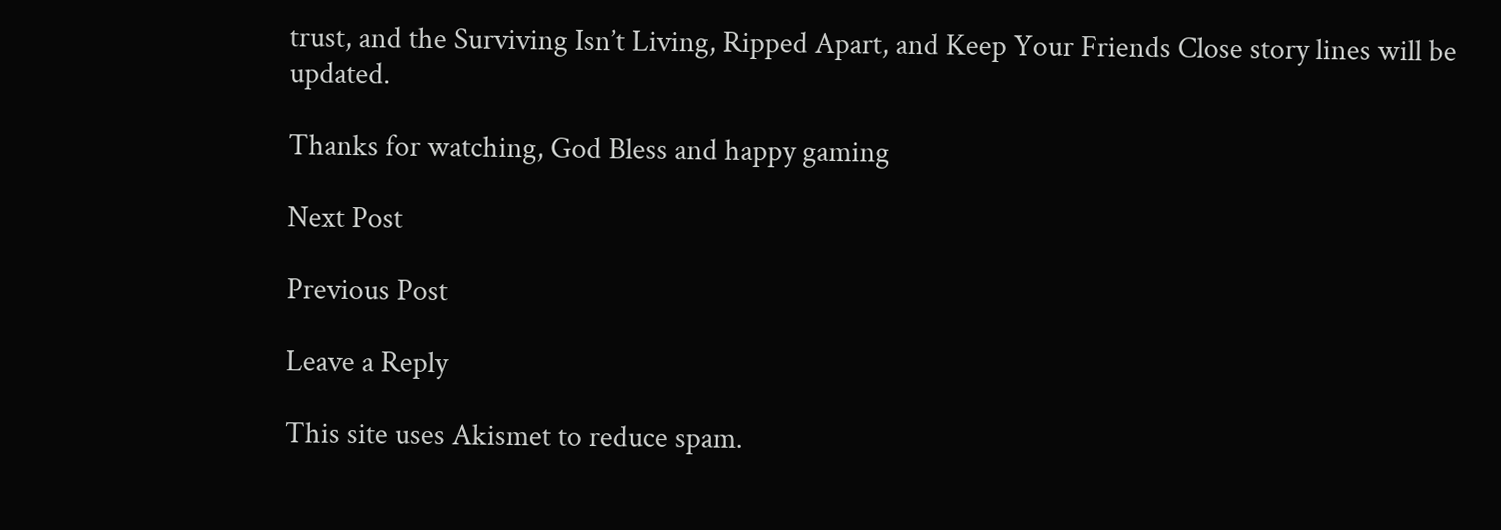trust, and the Surviving Isn’t Living, Ripped Apart, and Keep Your Friends Close story lines will be updated.

Thanks for watching, God Bless and happy gaming

Next Post

Previous Post

Leave a Reply

This site uses Akismet to reduce spam.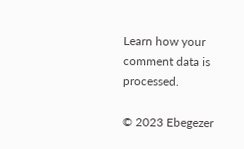Learn how your comment data is processed.

© 2023 Ebegezer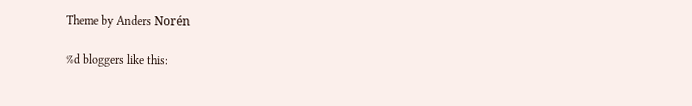Theme by Anders Norén

%d bloggers like this: